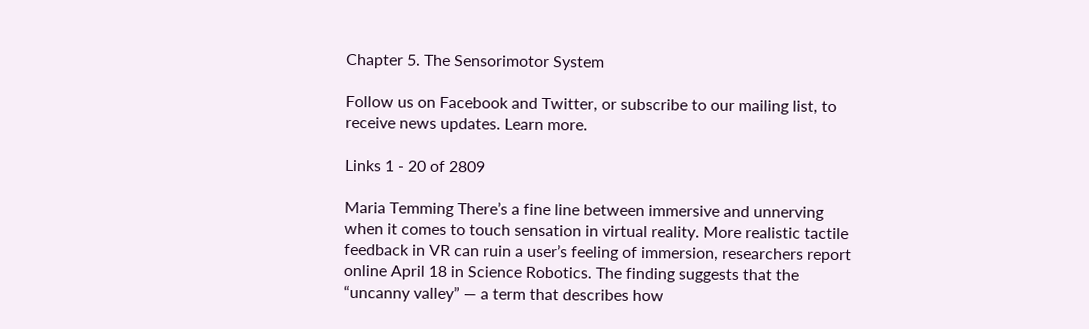Chapter 5. The Sensorimotor System

Follow us on Facebook and Twitter, or subscribe to our mailing list, to receive news updates. Learn more.

Links 1 - 20 of 2809

Maria Temming There’s a fine line between immersive and unnerving when it comes to touch sensation in virtual reality. More realistic tactile feedback in VR can ruin a user’s feeling of immersion, researchers report online April 18 in Science Robotics. The finding suggests that the “uncanny valley” — a term that describes how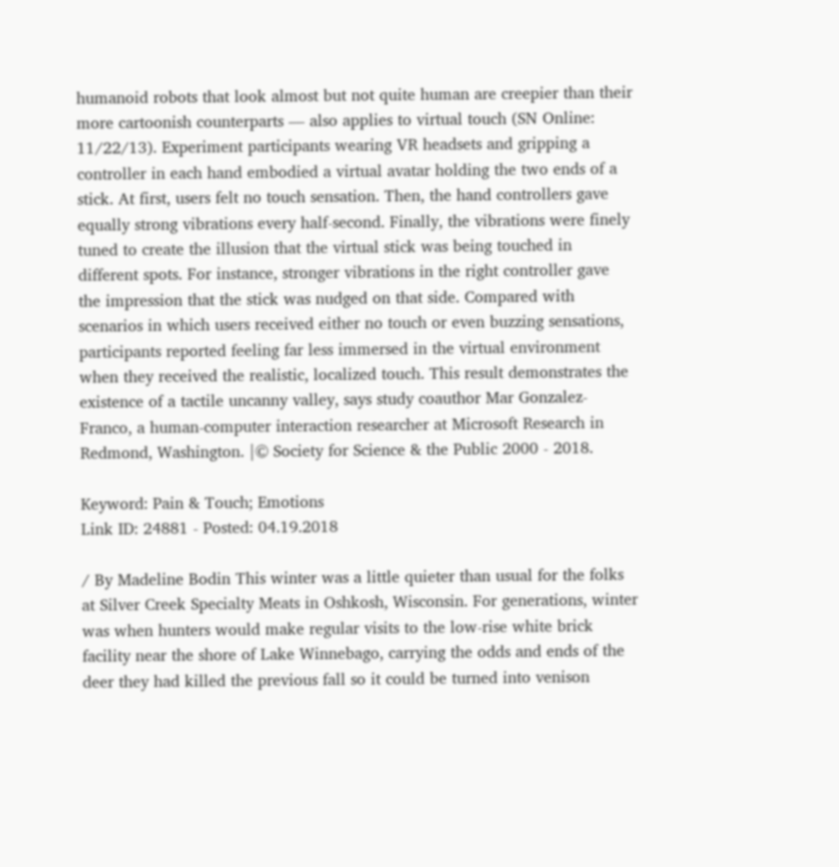humanoid robots that look almost but not quite human are creepier than their more cartoonish counterparts — also applies to virtual touch (SN Online: 11/22/13). Experiment participants wearing VR headsets and gripping a controller in each hand embodied a virtual avatar holding the two ends of a stick. At first, users felt no touch sensation. Then, the hand controllers gave equally strong vibrations every half-second. Finally, the vibrations were finely tuned to create the illusion that the virtual stick was being touched in different spots. For instance, stronger vibrations in the right controller gave the impression that the stick was nudged on that side. Compared with scenarios in which users received either no touch or even buzzing sensations, participants reported feeling far less immersed in the virtual environment when they received the realistic, localized touch. This result demonstrates the existence of a tactile uncanny valley, says study coauthor Mar Gonzalez-Franco, a human-computer interaction researcher at Microsoft Research in Redmond, Washington. |© Society for Science & the Public 2000 - 2018.

Keyword: Pain & Touch; Emotions
Link ID: 24881 - Posted: 04.19.2018

/ By Madeline Bodin This winter was a little quieter than usual for the folks at Silver Creek Specialty Meats in Oshkosh, Wisconsin. For generations, winter was when hunters would make regular visits to the low-rise white brick facility near the shore of Lake Winnebago, carrying the odds and ends of the deer they had killed the previous fall so it could be turned into venison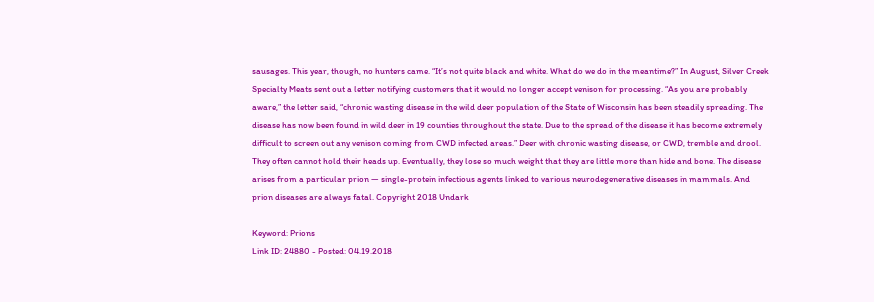sausages. This year, though, no hunters came. “It’s not quite black and white. What do we do in the meantime?” In August, Silver Creek Specialty Meats sent out a letter notifying customers that it would no longer accept venison for processing. “As you are probably aware,” the letter said, “chronic wasting disease in the wild deer population of the State of Wisconsin has been steadily spreading. The disease has now been found in wild deer in 19 counties throughout the state. Due to the spread of the disease it has become extremely difficult to screen out any venison coming from CWD infected areas.” Deer with chronic wasting disease, or CWD, tremble and drool. They often cannot hold their heads up. Eventually, they lose so much weight that they are little more than hide and bone. The disease arises from a particular prion — single-protein infectious agents linked to various neurodegenerative diseases in mammals. And prion diseases are always fatal. Copyright 2018 Undark

Keyword: Prions
Link ID: 24880 - Posted: 04.19.2018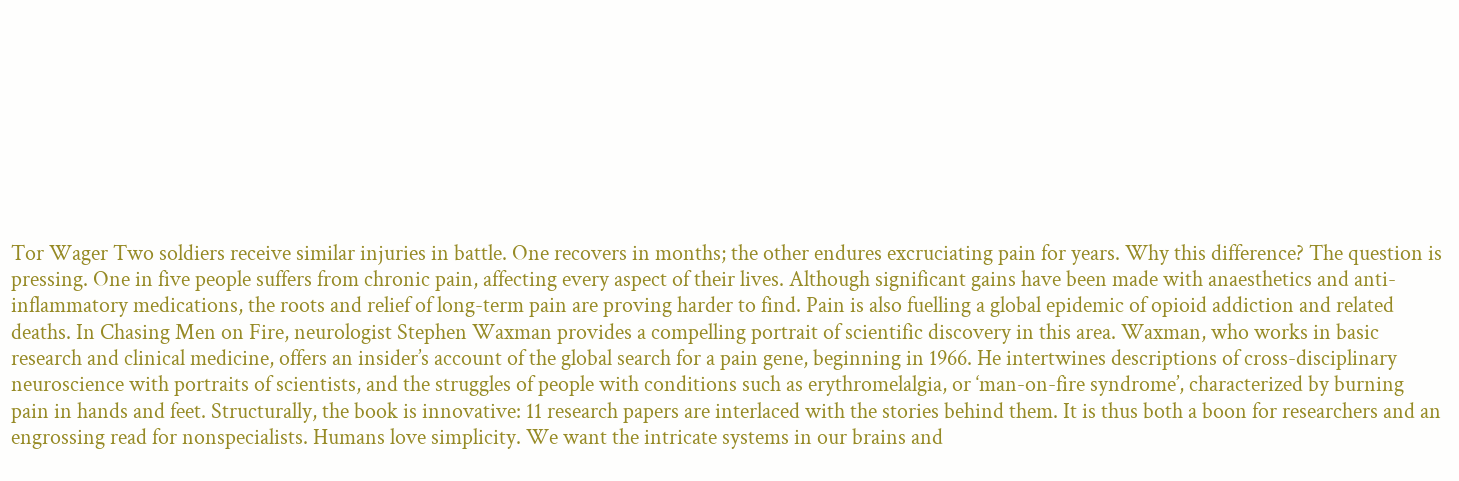Tor Wager Two soldiers receive similar injuries in battle. One recovers in months; the other endures excruciating pain for years. Why this difference? The question is pressing. One in five people suffers from chronic pain, affecting every aspect of their lives. Although significant gains have been made with anaesthetics and anti-inflammatory medications, the roots and relief of long-term pain are proving harder to find. Pain is also fuelling a global epidemic of opioid addiction and related deaths. In Chasing Men on Fire, neurologist Stephen Waxman provides a compelling portrait of scientific discovery in this area. Waxman, who works in basic research and clinical medicine, offers an insider’s account of the global search for a pain gene, beginning in 1966. He intertwines descriptions of cross-disciplinary neuroscience with portraits of scientists, and the struggles of people with conditions such as erythromelalgia, or ‘man-on-fire syndrome’, characterized by burning pain in hands and feet. Structurally, the book is innovative: 11 research papers are interlaced with the stories behind them. It is thus both a boon for researchers and an engrossing read for nonspecialists. Humans love simplicity. We want the intricate systems in our brains and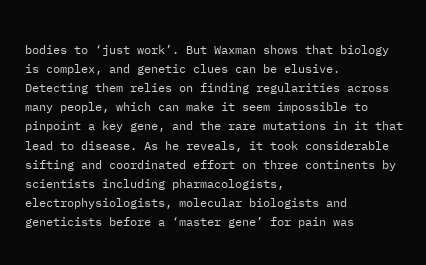bodies to ‘just work’. But Waxman shows that biology is complex, and genetic clues can be elusive. Detecting them relies on finding regularities across many people, which can make it seem impossible to pinpoint a key gene, and the rare mutations in it that lead to disease. As he reveals, it took considerable sifting and coordinated effort on three continents by scientists including pharmacologists, electrophysiologists, molecular biologists and geneticists before a ‘master gene’ for pain was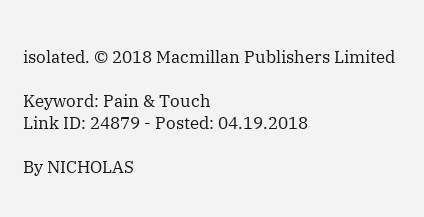isolated. © 2018 Macmillan Publishers Limited

Keyword: Pain & Touch
Link ID: 24879 - Posted: 04.19.2018

By NICHOLAS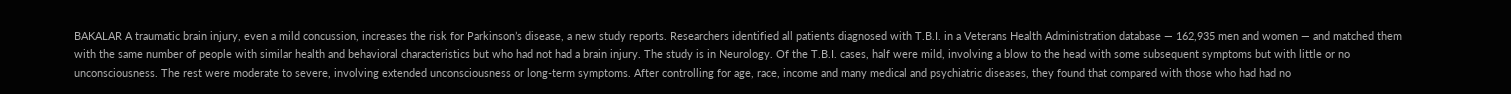BAKALAR A traumatic brain injury, even a mild concussion, increases the risk for Parkinson’s disease, a new study reports. Researchers identified all patients diagnosed with T.B.I. in a Veterans Health Administration database — 162,935 men and women — and matched them with the same number of people with similar health and behavioral characteristics but who had not had a brain injury. The study is in Neurology. Of the T.B.I. cases, half were mild, involving a blow to the head with some subsequent symptoms but with little or no unconsciousness. The rest were moderate to severe, involving extended unconsciousness or long-term symptoms. After controlling for age, race, income and many medical and psychiatric diseases, they found that compared with those who had had no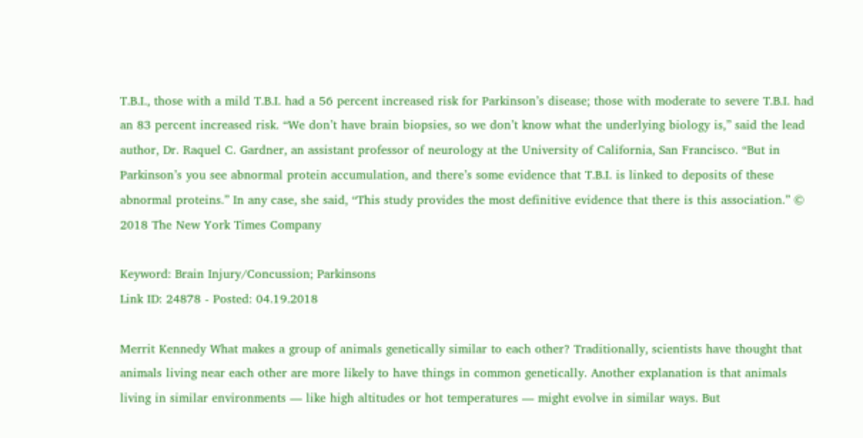T.B.I., those with a mild T.B.I. had a 56 percent increased risk for Parkinson’s disease; those with moderate to severe T.B.I. had an 83 percent increased risk. “We don’t have brain biopsies, so we don’t know what the underlying biology is,” said the lead author, Dr. Raquel C. Gardner, an assistant professor of neurology at the University of California, San Francisco. “But in Parkinson’s you see abnormal protein accumulation, and there’s some evidence that T.B.I. is linked to deposits of these abnormal proteins.” In any case, she said, “This study provides the most definitive evidence that there is this association.” © 2018 The New York Times Company

Keyword: Brain Injury/Concussion; Parkinsons
Link ID: 24878 - Posted: 04.19.2018

Merrit Kennedy What makes a group of animals genetically similar to each other? Traditionally, scientists have thought that animals living near each other are more likely to have things in common genetically. Another explanation is that animals living in similar environments — like high altitudes or hot temperatures — might evolve in similar ways. But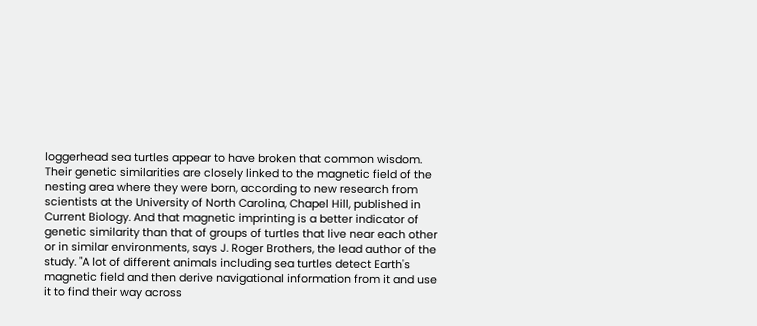loggerhead sea turtles appear to have broken that common wisdom. Their genetic similarities are closely linked to the magnetic field of the nesting area where they were born, according to new research from scientists at the University of North Carolina, Chapel Hill, published in Current Biology. And that magnetic imprinting is a better indicator of genetic similarity than that of groups of turtles that live near each other or in similar environments, says J. Roger Brothers, the lead author of the study. "A lot of different animals including sea turtles detect Earth's magnetic field and then derive navigational information from it and use it to find their way across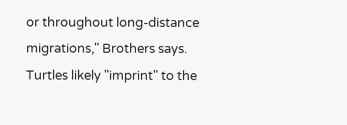or throughout long-distance migrations," Brothers says. Turtles likely "imprint" to the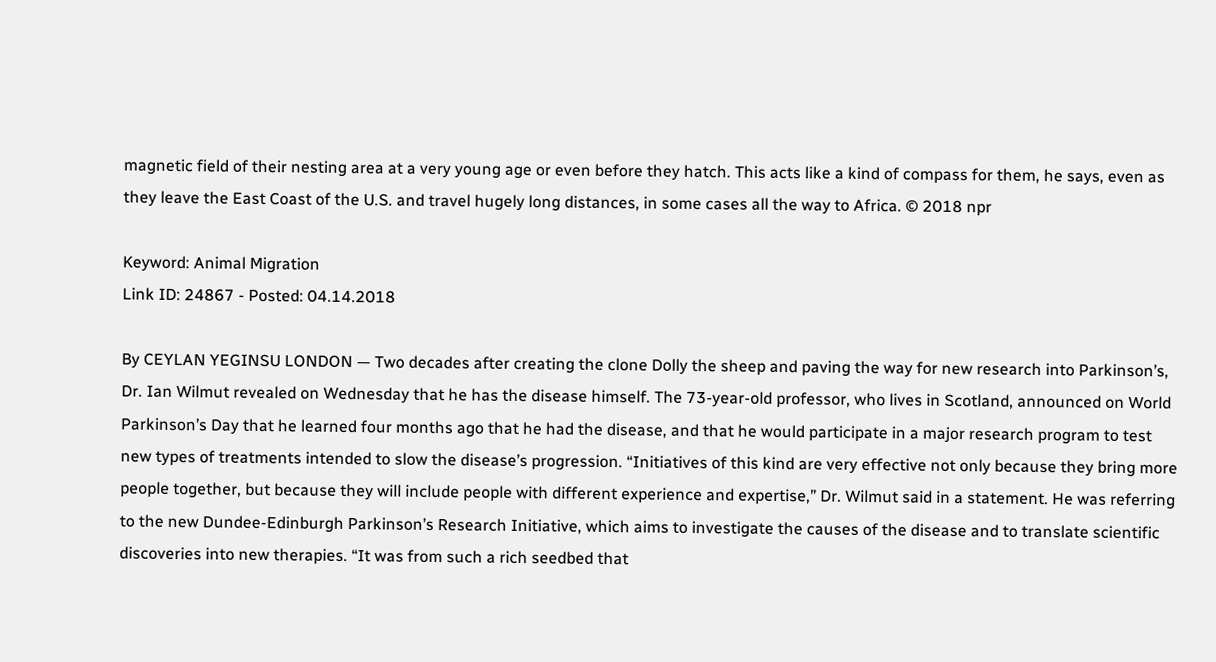magnetic field of their nesting area at a very young age or even before they hatch. This acts like a kind of compass for them, he says, even as they leave the East Coast of the U.S. and travel hugely long distances, in some cases all the way to Africa. © 2018 npr

Keyword: Animal Migration
Link ID: 24867 - Posted: 04.14.2018

By CEYLAN YEGINSU LONDON — Two decades after creating the clone Dolly the sheep and paving the way for new research into Parkinson’s, Dr. Ian Wilmut revealed on Wednesday that he has the disease himself. The 73-year-old professor, who lives in Scotland, announced on World Parkinson’s Day that he learned four months ago that he had the disease, and that he would participate in a major research program to test new types of treatments intended to slow the disease’s progression. “Initiatives of this kind are very effective not only because they bring more people together, but because they will include people with different experience and expertise,” Dr. Wilmut said in a statement. He was referring to the new Dundee-Edinburgh Parkinson’s Research Initiative, which aims to investigate the causes of the disease and to translate scientific discoveries into new therapies. “It was from such a rich seedbed that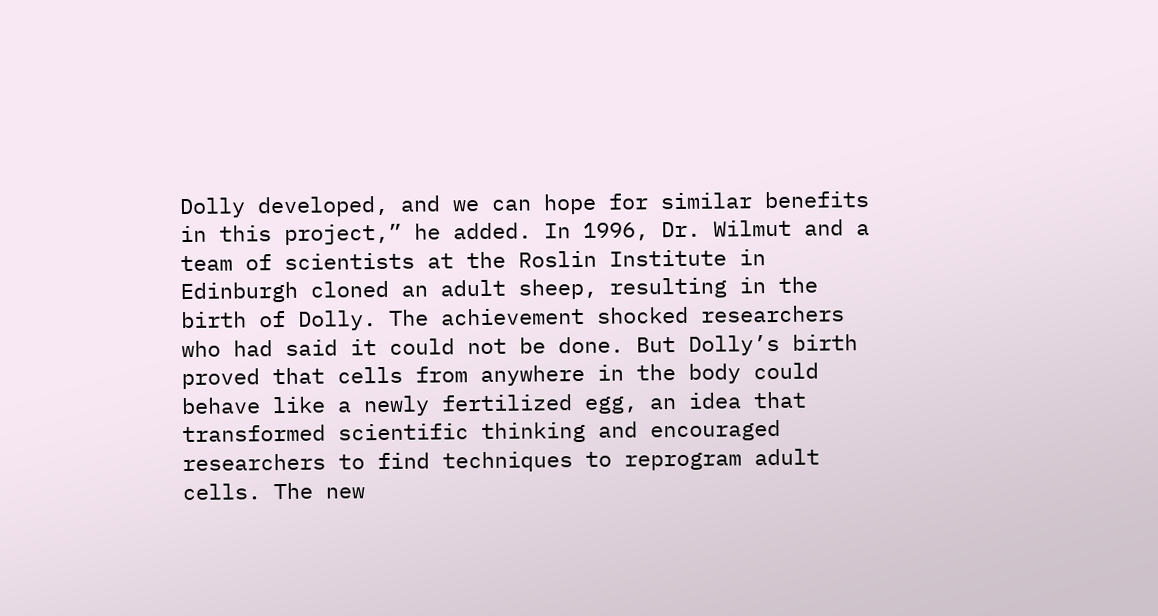Dolly developed, and we can hope for similar benefits in this project,” he added. In 1996, Dr. Wilmut and a team of scientists at the Roslin Institute in Edinburgh cloned an adult sheep, resulting in the birth of Dolly. The achievement shocked researchers who had said it could not be done. But Dolly’s birth proved that cells from anywhere in the body could behave like a newly fertilized egg, an idea that transformed scientific thinking and encouraged researchers to find techniques to reprogram adult cells. The new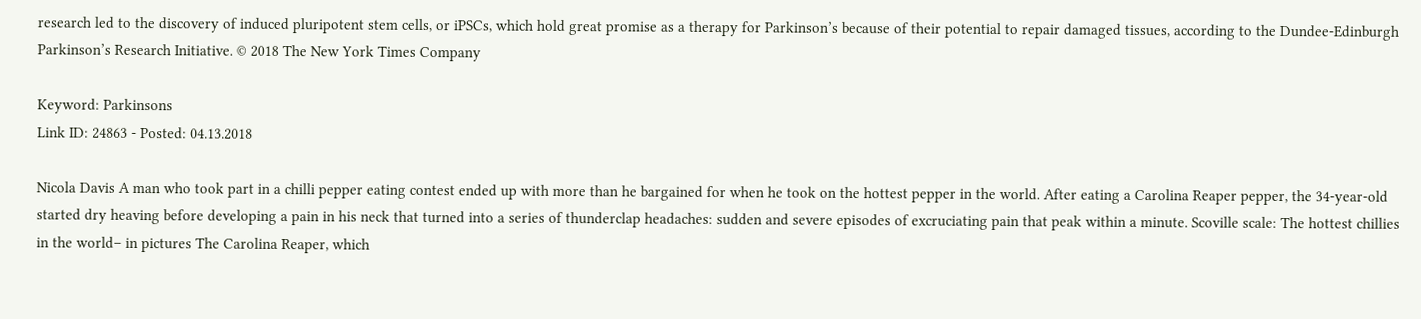research led to the discovery of induced pluripotent stem cells, or iPSCs, which hold great promise as a therapy for Parkinson’s because of their potential to repair damaged tissues, according to the Dundee-Edinburgh Parkinson’s Research Initiative. © 2018 The New York Times Company

Keyword: Parkinsons
Link ID: 24863 - Posted: 04.13.2018

Nicola Davis A man who took part in a chilli pepper eating contest ended up with more than he bargained for when he took on the hottest pepper in the world. After eating a Carolina Reaper pepper, the 34-year-old started dry heaving before developing a pain in his neck that turned into a series of thunderclap headaches: sudden and severe episodes of excruciating pain that peak within a minute. Scoville scale: The hottest chillies in the world– in pictures The Carolina Reaper, which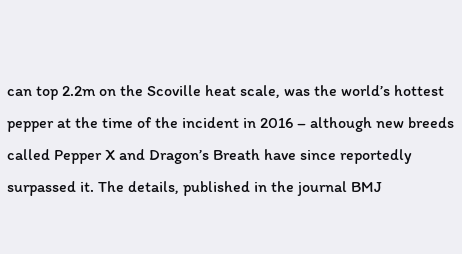can top 2.2m on the Scoville heat scale, was the world’s hottest pepper at the time of the incident in 2016 – although new breeds called Pepper X and Dragon’s Breath have since reportedly surpassed it. The details, published in the journal BMJ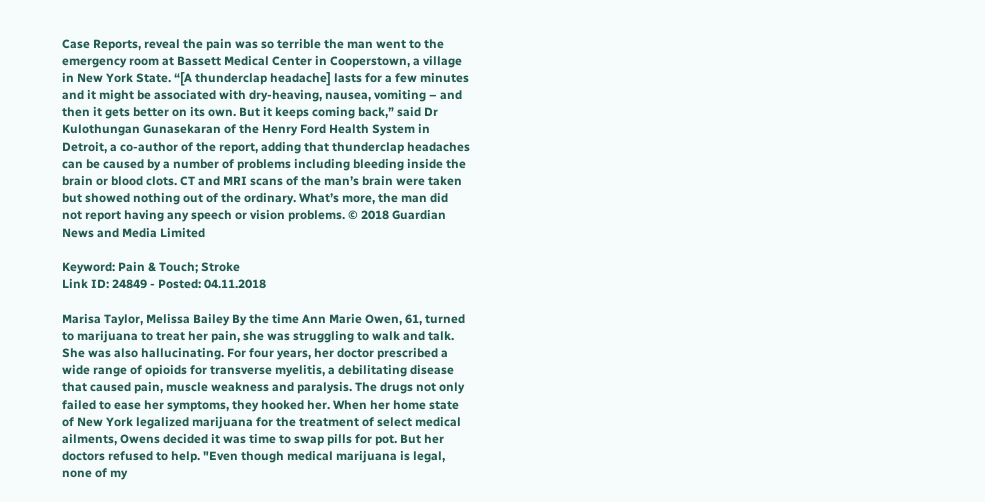Case Reports, reveal the pain was so terrible the man went to the emergency room at Bassett Medical Center in Cooperstown, a village in New York State. “[A thunderclap headache] lasts for a few minutes and it might be associated with dry-heaving, nausea, vomiting – and then it gets better on its own. But it keeps coming back,” said Dr Kulothungan Gunasekaran of the Henry Ford Health System in Detroit, a co-author of the report, adding that thunderclap headaches can be caused by a number of problems including bleeding inside the brain or blood clots. CT and MRI scans of the man’s brain were taken but showed nothing out of the ordinary. What’s more, the man did not report having any speech or vision problems. © 2018 Guardian News and Media Limited

Keyword: Pain & Touch; Stroke
Link ID: 24849 - Posted: 04.11.2018

Marisa Taylor, Melissa Bailey By the time Ann Marie Owen, 61, turned to marijuana to treat her pain, she was struggling to walk and talk. She was also hallucinating. For four years, her doctor prescribed a wide range of opioids for transverse myelitis, a debilitating disease that caused pain, muscle weakness and paralysis. The drugs not only failed to ease her symptoms, they hooked her. When her home state of New York legalized marijuana for the treatment of select medical ailments, Owens decided it was time to swap pills for pot. But her doctors refused to help. "Even though medical marijuana is legal, none of my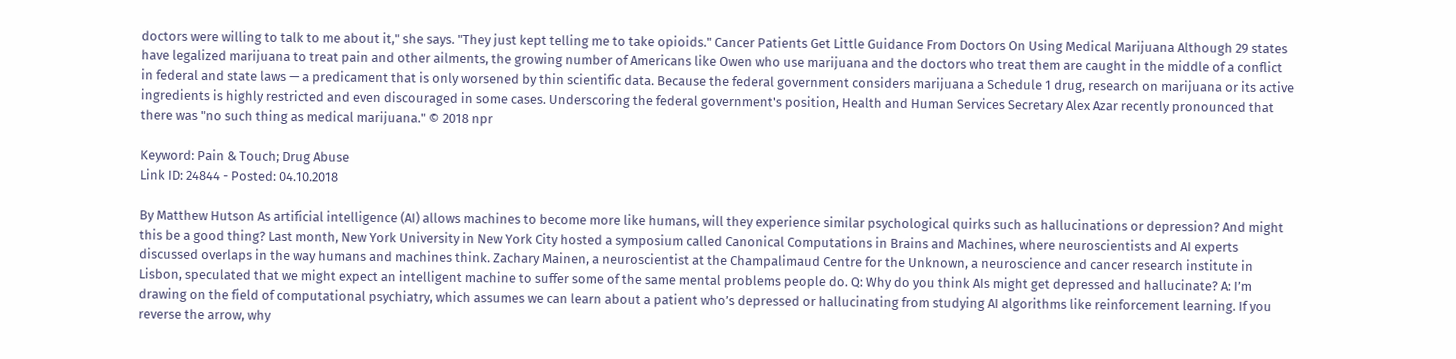doctors were willing to talk to me about it," she says. "They just kept telling me to take opioids." Cancer Patients Get Little Guidance From Doctors On Using Medical Marijuana Although 29 states have legalized marijuana to treat pain and other ailments, the growing number of Americans like Owen who use marijuana and the doctors who treat them are caught in the middle of a conflict in federal and state laws — a predicament that is only worsened by thin scientific data. Because the federal government considers marijuana a Schedule 1 drug, research on marijuana or its active ingredients is highly restricted and even discouraged in some cases. Underscoring the federal government's position, Health and Human Services Secretary Alex Azar recently pronounced that there was "no such thing as medical marijuana." © 2018 npr

Keyword: Pain & Touch; Drug Abuse
Link ID: 24844 - Posted: 04.10.2018

By Matthew Hutson As artificial intelligence (AI) allows machines to become more like humans, will they experience similar psychological quirks such as hallucinations or depression? And might this be a good thing? Last month, New York University in New York City hosted a symposium called Canonical Computations in Brains and Machines, where neuroscientists and AI experts discussed overlaps in the way humans and machines think. Zachary Mainen, a neuroscientist at the Champalimaud Centre for the Unknown, a neuroscience and cancer research institute in Lisbon, speculated that we might expect an intelligent machine to suffer some of the same mental problems people do. Q: Why do you think AIs might get depressed and hallucinate? A: I’m drawing on the field of computational psychiatry, which assumes we can learn about a patient who’s depressed or hallucinating from studying AI algorithms like reinforcement learning. If you reverse the arrow, why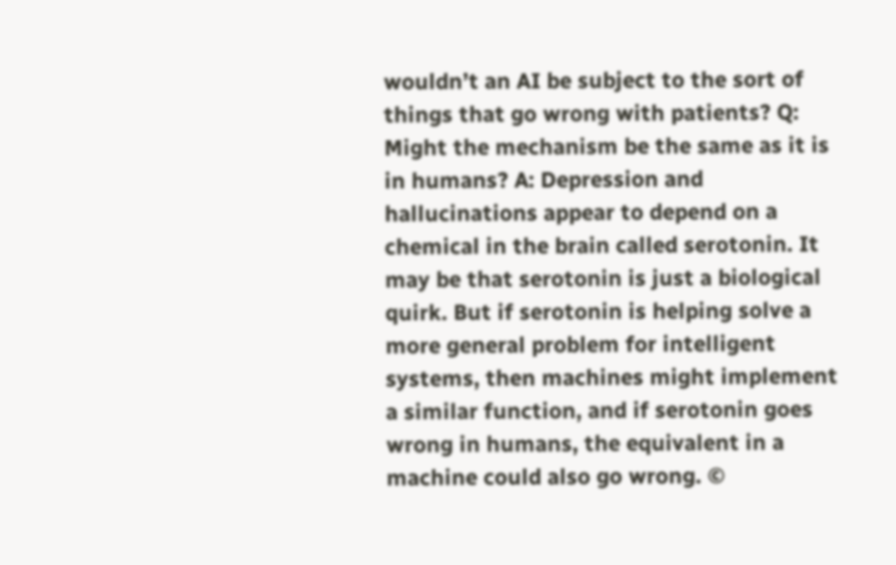wouldn’t an AI be subject to the sort of things that go wrong with patients? Q: Might the mechanism be the same as it is in humans? A: Depression and hallucinations appear to depend on a chemical in the brain called serotonin. It may be that serotonin is just a biological quirk. But if serotonin is helping solve a more general problem for intelligent systems, then machines might implement a similar function, and if serotonin goes wrong in humans, the equivalent in a machine could also go wrong. ©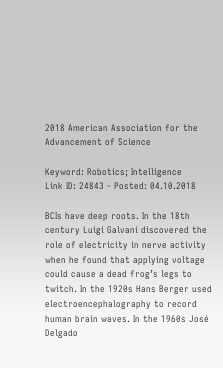2018 American Association for the Advancement of Science

Keyword: Robotics; Intelligence
Link ID: 24843 - Posted: 04.10.2018

BCIs have deep roots. In the 18th century Luigi Galvani discovered the role of electricity in nerve activity when he found that applying voltage could cause a dead frog’s legs to twitch. In the 1920s Hans Berger used electroencephalography to record human brain waves. In the 1960s José Delgado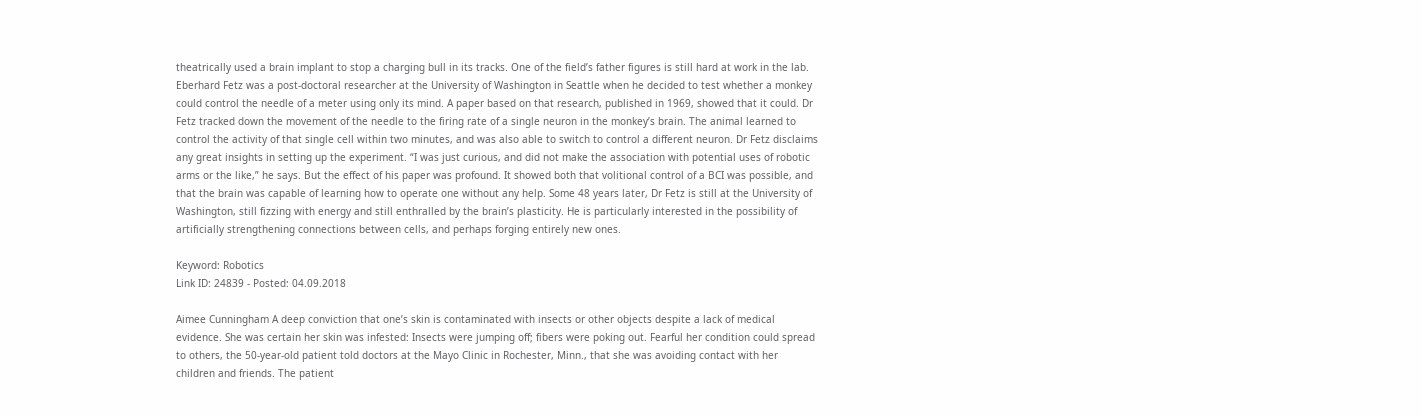theatrically used a brain implant to stop a charging bull in its tracks. One of the field’s father figures is still hard at work in the lab. Eberhard Fetz was a post-doctoral researcher at the University of Washington in Seattle when he decided to test whether a monkey could control the needle of a meter using only its mind. A paper based on that research, published in 1969, showed that it could. Dr Fetz tracked down the movement of the needle to the firing rate of a single neuron in the monkey’s brain. The animal learned to control the activity of that single cell within two minutes, and was also able to switch to control a different neuron. Dr Fetz disclaims any great insights in setting up the experiment. “I was just curious, and did not make the association with potential uses of robotic arms or the like,” he says. But the effect of his paper was profound. It showed both that volitional control of a BCI was possible, and that the brain was capable of learning how to operate one without any help. Some 48 years later, Dr Fetz is still at the University of Washington, still fizzing with energy and still enthralled by the brain’s plasticity. He is particularly interested in the possibility of artificially strengthening connections between cells, and perhaps forging entirely new ones.

Keyword: Robotics
Link ID: 24839 - Posted: 04.09.2018

Aimee Cunningham A deep conviction that one’s skin is contaminated with insects or other objects despite a lack of medical evidence. She was certain her skin was infested: Insects were jumping off; fibers were poking out. Fearful her condition could spread to others, the 50-year-old patient told doctors at the Mayo Clinic in Rochester, Minn., that she was avoiding contact with her children and friends. The patient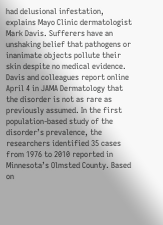had delusional infestation, explains Mayo Clinic dermatologist Mark Davis. Sufferers have an unshaking belief that pathogens or inanimate objects pollute their skin despite no medical evidence. Davis and colleagues report online April 4 in JAMA Dermatology that the disorder is not as rare as previously assumed. In the first population-based study of the disorder’s prevalence, the researchers identified 35 cases from 1976 to 2010 reported in Minnesota’s Olmsted County. Based on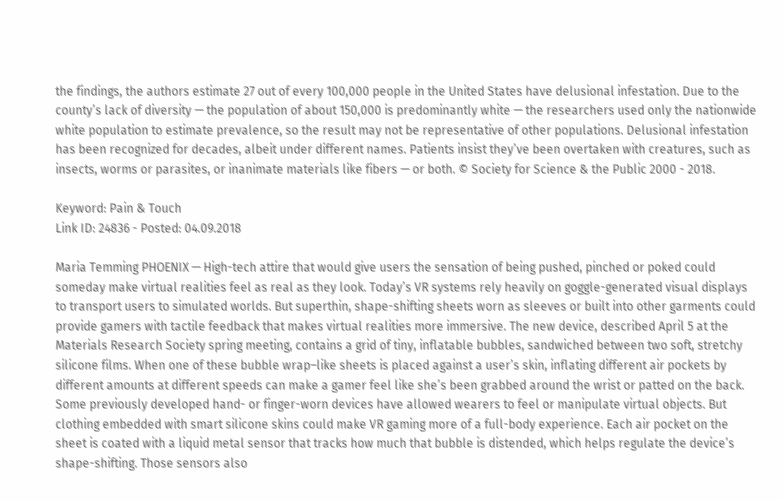the findings, the authors estimate 27 out of every 100,000 people in the United States have delusional infestation. Due to the county’s lack of diversity — the population of about 150,000 is predominantly white — the researchers used only the nationwide white population to estimate prevalence, so the result may not be representative of other populations. Delusional infestation has been recognized for decades, albeit under different names. Patients insist they’ve been overtaken with creatures, such as insects, worms or parasites, or inanimate materials like fibers — or both. © Society for Science & the Public 2000 - 2018.

Keyword: Pain & Touch
Link ID: 24836 - Posted: 04.09.2018

Maria Temming PHOENIX — High-tech attire that would give users the sensation of being pushed, pinched or poked could someday make virtual realities feel as real as they look. Today’s VR systems rely heavily on goggle-generated visual displays to transport users to simulated worlds. But superthin, shape-shifting sheets worn as sleeves or built into other garments could provide gamers with tactile feedback that makes virtual realities more immersive. The new device, described April 5 at the Materials Research Society spring meeting, contains a grid of tiny, inflatable bubbles, sandwiched between two soft, stretchy silicone films. When one of these bubble wrap–like sheets is placed against a user’s skin, inflating different air pockets by different amounts at different speeds can make a gamer feel like she’s been grabbed around the wrist or patted on the back. Some previously developed hand- or finger-worn devices have allowed wearers to feel or manipulate virtual objects. But clothing embedded with smart silicone skins could make VR gaming more of a full-body experience. Each air pocket on the sheet is coated with a liquid metal sensor that tracks how much that bubble is distended, which helps regulate the device’s shape-shifting. Those sensors also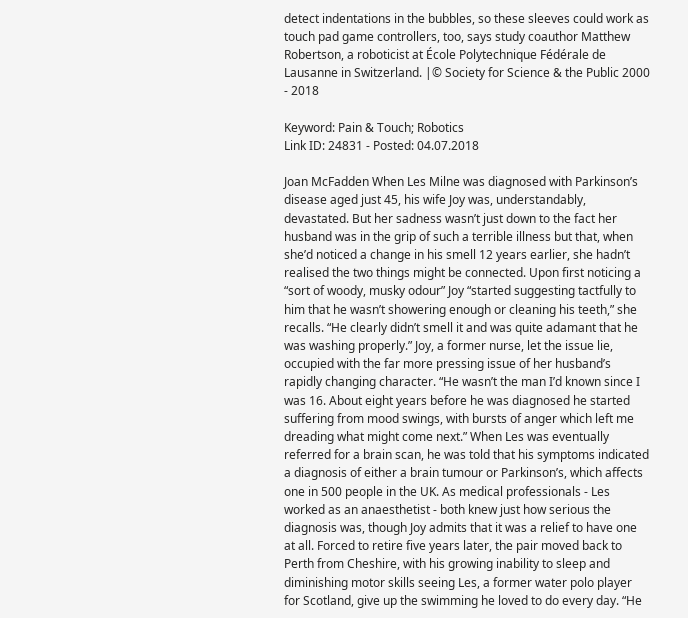detect indentations in the bubbles, so these sleeves could work as touch pad game controllers, too, says study coauthor Matthew Robertson, a roboticist at École Polytechnique Fédérale de Lausanne in Switzerland. |© Society for Science & the Public 2000 - 2018

Keyword: Pain & Touch; Robotics
Link ID: 24831 - Posted: 04.07.2018

Joan McFadden When Les Milne was diagnosed with Parkinson’s disease aged just 45, his wife Joy was, understandably, devastated. But her sadness wasn’t just down to the fact her husband was in the grip of such a terrible illness but that, when she’d noticed a change in his smell 12 years earlier, she hadn’t realised the two things might be connected. Upon first noticing a “sort of woody, musky odour” Joy “started suggesting tactfully to him that he wasn’t showering enough or cleaning his teeth,” she recalls. “He clearly didn’t smell it and was quite adamant that he was washing properly.” Joy, a former nurse, let the issue lie, occupied with the far more pressing issue of her husband’s rapidly changing character. “He wasn’t the man I’d known since I was 16. About eight years before he was diagnosed he started suffering from mood swings, with bursts of anger which left me dreading what might come next.” When Les was eventually referred for a brain scan, he was told that his symptoms indicated a diagnosis of either a brain tumour or Parkinson’s, which affects one in 500 people in the UK. As medical professionals - Les worked as an anaesthetist - both knew just how serious the diagnosis was, though Joy admits that it was a relief to have one at all. Forced to retire five years later, the pair moved back to Perth from Cheshire, with his growing inability to sleep and diminishing motor skills seeing Les, a former water polo player for Scotland, give up the swimming he loved to do every day. “He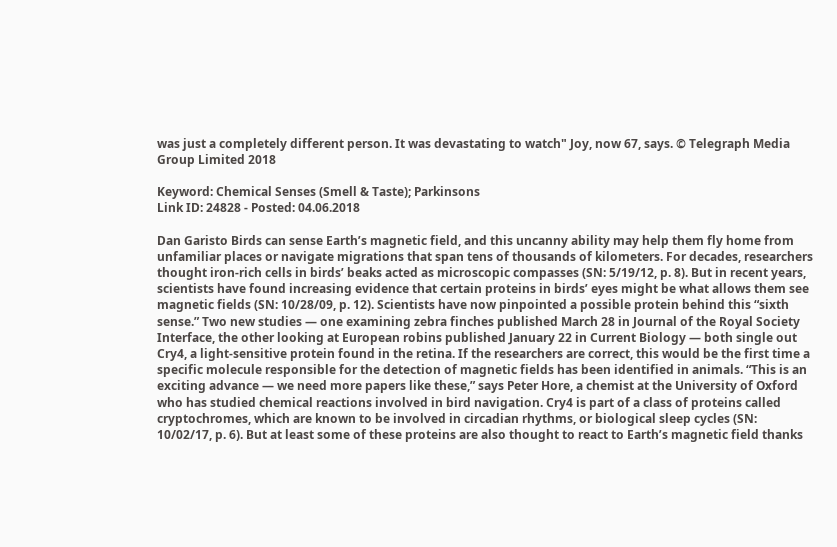was just a completely different person. It was devastating to watch" Joy, now 67, says. © Telegraph Media Group Limited 2018

Keyword: Chemical Senses (Smell & Taste); Parkinsons
Link ID: 24828 - Posted: 04.06.2018

Dan Garisto Birds can sense Earth’s magnetic field, and this uncanny ability may help them fly home from unfamiliar places or navigate migrations that span tens of thousands of kilometers. For decades, researchers thought iron-rich cells in birds’ beaks acted as microscopic compasses (SN: 5/19/12, p. 8). But in recent years, scientists have found increasing evidence that certain proteins in birds’ eyes might be what allows them see magnetic fields (SN: 10/28/09, p. 12). Scientists have now pinpointed a possible protein behind this “sixth sense.” Two new studies — one examining zebra finches published March 28 in Journal of the Royal Society Interface, the other looking at European robins published January 22 in Current Biology — both single out Cry4, a light-sensitive protein found in the retina. If the researchers are correct, this would be the first time a specific molecule responsible for the detection of magnetic fields has been identified in animals. “This is an exciting advance — we need more papers like these,” says Peter Hore, a chemist at the University of Oxford who has studied chemical reactions involved in bird navigation. Cry4 is part of a class of proteins called cryptochromes, which are known to be involved in circadian rhythms, or biological sleep cycles (SN: 10/02/17, p. 6). But at least some of these proteins are also thought to react to Earth’s magnetic field thanks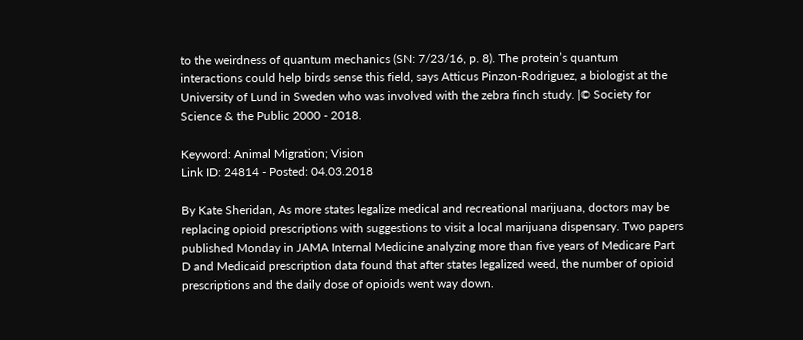to the weirdness of quantum mechanics (SN: 7/23/16, p. 8). The protein’s quantum interactions could help birds sense this field, says Atticus Pinzon-Rodriguez, a biologist at the University of Lund in Sweden who was involved with the zebra finch study. |© Society for Science & the Public 2000 - 2018.

Keyword: Animal Migration; Vision
Link ID: 24814 - Posted: 04.03.2018

By Kate Sheridan, As more states legalize medical and recreational marijuana, doctors may be replacing opioid prescriptions with suggestions to visit a local marijuana dispensary. Two papers published Monday in JAMA Internal Medicine analyzing more than five years of Medicare Part D and Medicaid prescription data found that after states legalized weed, the number of opioid prescriptions and the daily dose of opioids went way down.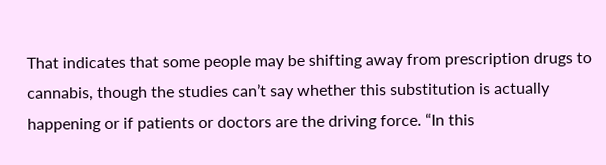That indicates that some people may be shifting away from prescription drugs to cannabis, though the studies can’t say whether this substitution is actually happening or if patients or doctors are the driving force. “In this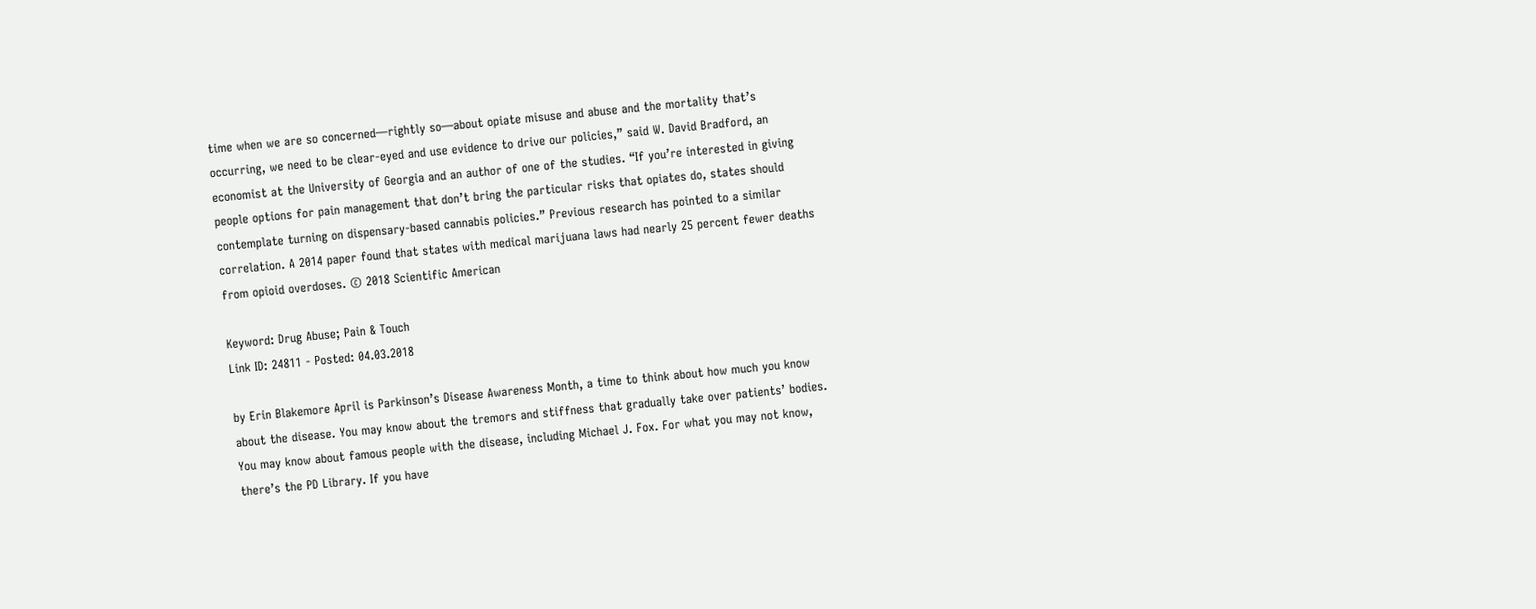time when we are so concerned—rightly so—about opiate misuse and abuse and the mortality that’s occurring, we need to be clear-eyed and use evidence to drive our policies,” said W. David Bradford, an economist at the University of Georgia and an author of one of the studies. “If you’re interested in giving people options for pain management that don’t bring the particular risks that opiates do, states should contemplate turning on dispensary-based cannabis policies.” Previous research has pointed to a similar correlation. A 2014 paper found that states with medical marijuana laws had nearly 25 percent fewer deaths from opioid overdoses. © 2018 Scientific American

Keyword: Drug Abuse; Pain & Touch
Link ID: 24811 - Posted: 04.03.2018

by Erin Blakemore April is Parkinson’s Disease Awareness Month, a time to think about how much you know about the disease. You may know about the tremors and stiffness that gradually take over patients’ bodies. You may know about famous people with the disease, including Michael J. Fox. For what you may not know, there’s the PD Library. If you have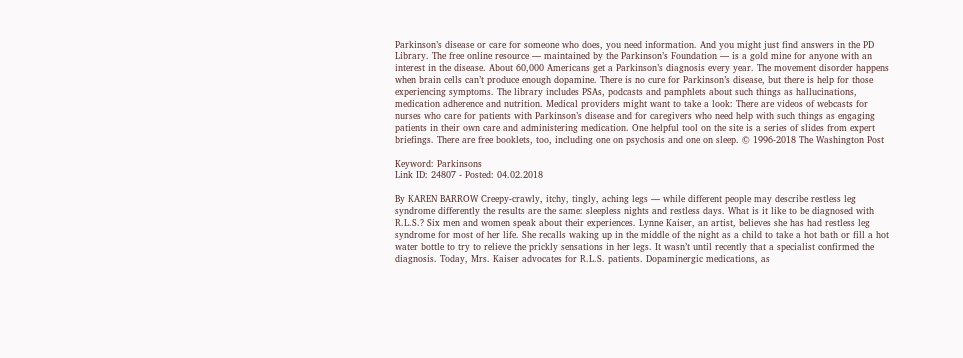Parkinson’s disease or care for someone who does, you need information. And you might just find answers in the PD Library. The free online resource — maintained by the Parkinson’s Foundation — is a gold mine for anyone with an interest in the disease. About 60,000 Americans get a Parkinson’s diagnosis every year. The movement disorder happens when brain cells can’t produce enough dopamine. There is no cure for Parkinson’s disease, but there is help for those experiencing symptoms. The library includes PSAs, podcasts and pamphlets about such things as hallucinations, medication adherence and nutrition. Medical providers might want to take a look: There are videos of webcasts for nurses who care for patients with Parkinson’s disease and for caregivers who need help with such things as engaging patients in their own care and administering medication. One helpful tool on the site is a series of slides from expert briefings. There are free booklets, too, including one on psychosis and one on sleep. © 1996-2018 The Washington Post

Keyword: Parkinsons
Link ID: 24807 - Posted: 04.02.2018

By KAREN BARROW Creepy-crawly, itchy, tingly, aching legs — while different people may describe restless leg syndrome differently the results are the same: sleepless nights and restless days. What is it like to be diagnosed with R.L.S.? Six men and women speak about their experiences. Lynne Kaiser, an artist, believes she has had restless leg syndrome for most of her life. She recalls waking up in the middle of the night as a child to take a hot bath or fill a hot water bottle to try to relieve the prickly sensations in her legs. It wasn’t until recently that a specialist confirmed the diagnosis. Today, Mrs. Kaiser advocates for R.L.S. patients. Dopaminergic medications, as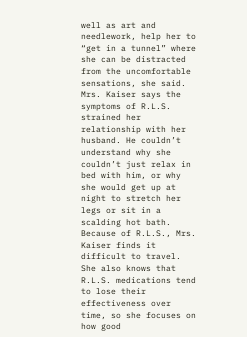well as art and needlework, help her to “get in a tunnel” where she can be distracted from the uncomfortable sensations, she said. Mrs. Kaiser says the symptoms of R.L.S. strained her relationship with her husband. He couldn’t understand why she couldn’t just relax in bed with him, or why she would get up at night to stretch her legs or sit in a scalding hot bath. Because of R.L.S., Mrs. Kaiser finds it difficult to travel. She also knows that R.L.S. medications tend to lose their effectiveness over time, so she focuses on how good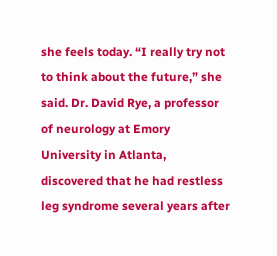she feels today. “I really try not to think about the future,” she said. Dr. David Rye, a professor of neurology at Emory University in Atlanta, discovered that he had restless leg syndrome several years after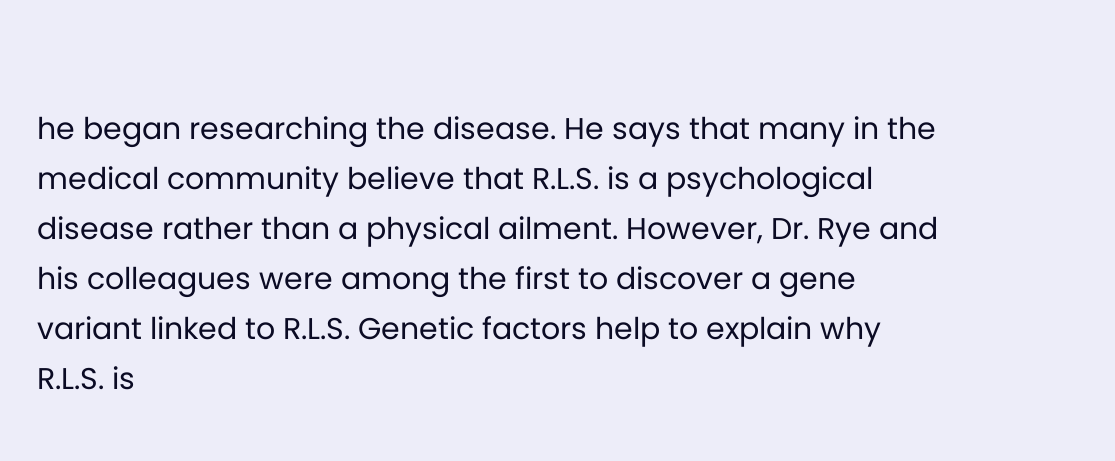he began researching the disease. He says that many in the medical community believe that R.L.S. is a psychological disease rather than a physical ailment. However, Dr. Rye and his colleagues were among the first to discover a gene variant linked to R.L.S. Genetic factors help to explain why R.L.S. is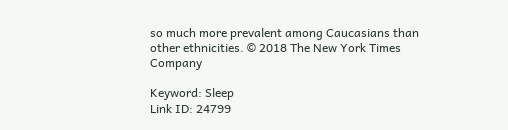so much more prevalent among Caucasians than other ethnicities. © 2018 The New York Times Company

Keyword: Sleep
Link ID: 24799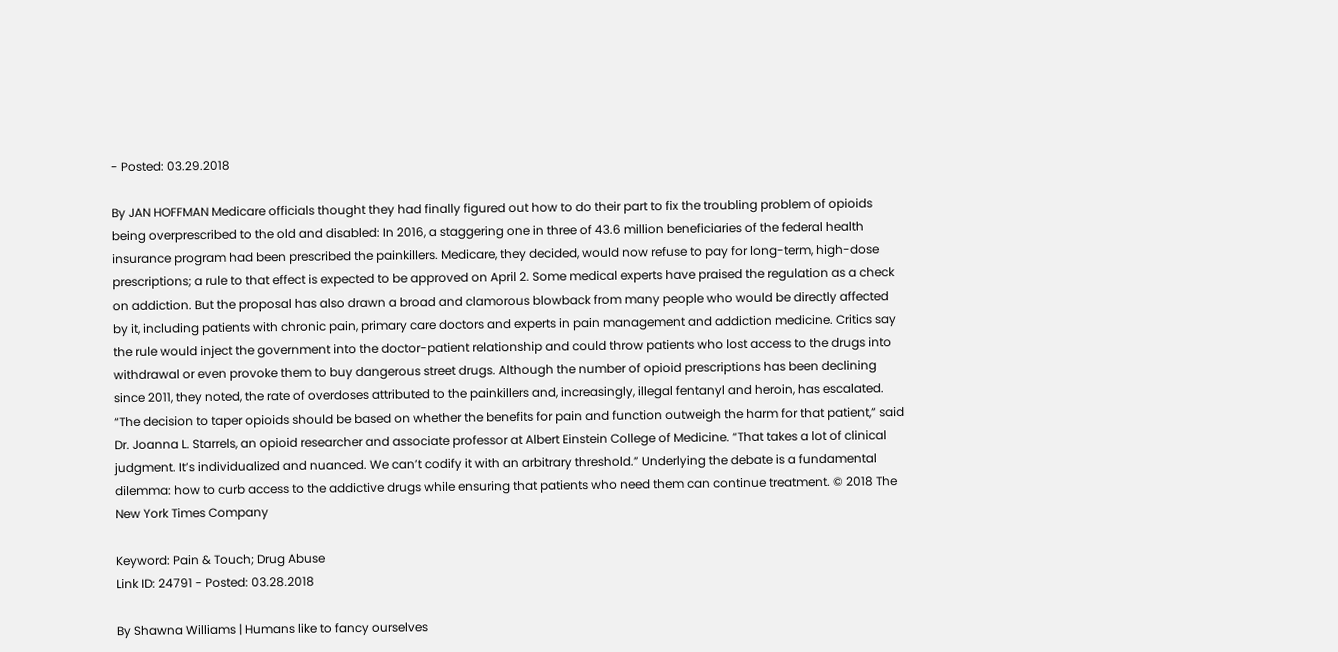- Posted: 03.29.2018

By JAN HOFFMAN Medicare officials thought they had finally figured out how to do their part to fix the troubling problem of opioids being overprescribed to the old and disabled: In 2016, a staggering one in three of 43.6 million beneficiaries of the federal health insurance program had been prescribed the painkillers. Medicare, they decided, would now refuse to pay for long-term, high-dose prescriptions; a rule to that effect is expected to be approved on April 2. Some medical experts have praised the regulation as a check on addiction. But the proposal has also drawn a broad and clamorous blowback from many people who would be directly affected by it, including patients with chronic pain, primary care doctors and experts in pain management and addiction medicine. Critics say the rule would inject the government into the doctor-patient relationship and could throw patients who lost access to the drugs into withdrawal or even provoke them to buy dangerous street drugs. Although the number of opioid prescriptions has been declining since 2011, they noted, the rate of overdoses attributed to the painkillers and, increasingly, illegal fentanyl and heroin, has escalated. “The decision to taper opioids should be based on whether the benefits for pain and function outweigh the harm for that patient,” said Dr. Joanna L. Starrels, an opioid researcher and associate professor at Albert Einstein College of Medicine. “That takes a lot of clinical judgment. It’s individualized and nuanced. We can’t codify it with an arbitrary threshold.” Underlying the debate is a fundamental dilemma: how to curb access to the addictive drugs while ensuring that patients who need them can continue treatment. © 2018 The New York Times Company

Keyword: Pain & Touch; Drug Abuse
Link ID: 24791 - Posted: 03.28.2018

By Shawna Williams | Humans like to fancy ourselves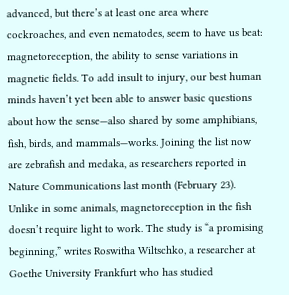advanced, but there’s at least one area where cockroaches, and even nematodes, seem to have us beat: magnetoreception, the ability to sense variations in magnetic fields. To add insult to injury, our best human minds haven’t yet been able to answer basic questions about how the sense—also shared by some amphibians, fish, birds, and mammals—works. Joining the list now are zebrafish and medaka, as researchers reported in Nature Communications last month (February 23). Unlike in some animals, magnetoreception in the fish doesn’t require light to work. The study is “a promising beginning,” writes Roswitha Wiltschko, a researcher at Goethe University Frankfurt who has studied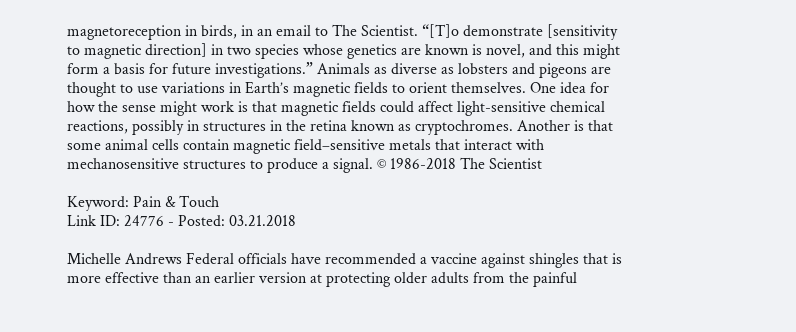magnetoreception in birds, in an email to The Scientist. “[T]o demonstrate [sensitivity to magnetic direction] in two species whose genetics are known is novel, and this might form a basis for future investigations.” Animals as diverse as lobsters and pigeons are thought to use variations in Earth’s magnetic fields to orient themselves. One idea for how the sense might work is that magnetic fields could affect light-sensitive chemical reactions, possibly in structures in the retina known as cryptochromes. Another is that some animal cells contain magnetic field–sensitive metals that interact with mechanosensitive structures to produce a signal. © 1986-2018 The Scientist

Keyword: Pain & Touch
Link ID: 24776 - Posted: 03.21.2018

Michelle Andrews Federal officials have recommended a vaccine against shingles that is more effective than an earlier version at protecting older adults from the painful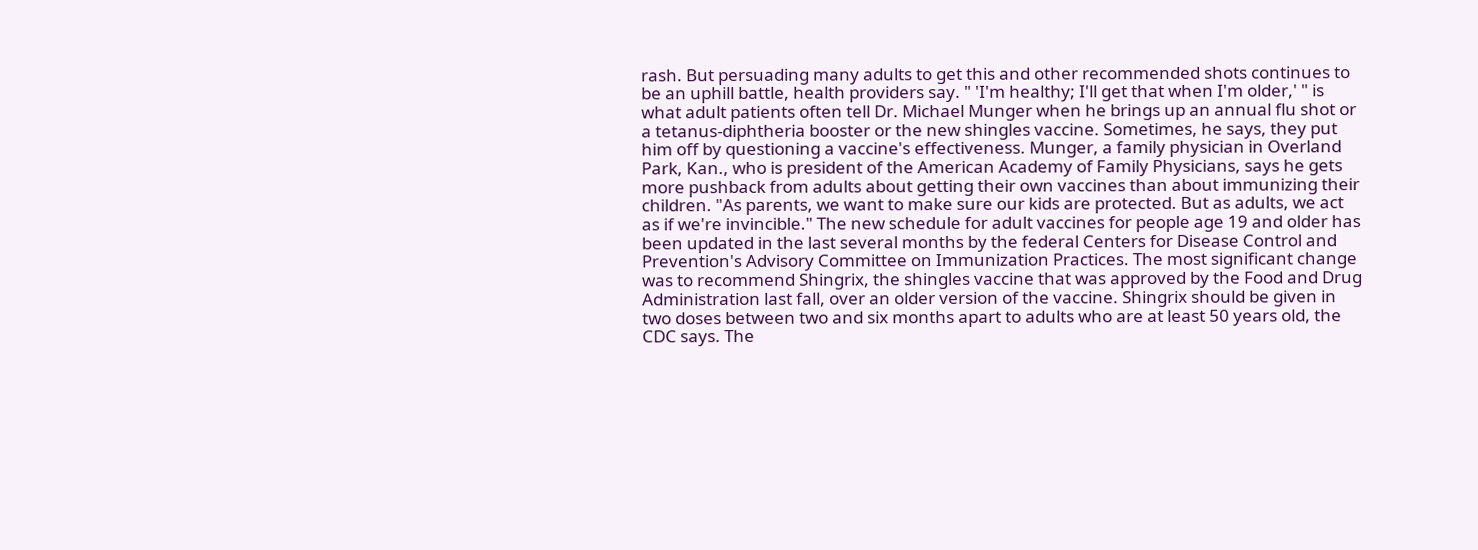rash. But persuading many adults to get this and other recommended shots continues to be an uphill battle, health providers say. " 'I'm healthy; I'll get that when I'm older,' " is what adult patients often tell Dr. Michael Munger when he brings up an annual flu shot or a tetanus-diphtheria booster or the new shingles vaccine. Sometimes, he says, they put him off by questioning a vaccine's effectiveness. Munger, a family physician in Overland Park, Kan., who is president of the American Academy of Family Physicians, says he gets more pushback from adults about getting their own vaccines than about immunizing their children. "As parents, we want to make sure our kids are protected. But as adults, we act as if we're invincible." The new schedule for adult vaccines for people age 19 and older has been updated in the last several months by the federal Centers for Disease Control and Prevention's Advisory Committee on Immunization Practices. The most significant change was to recommend Shingrix, the shingles vaccine that was approved by the Food and Drug Administration last fall, over an older version of the vaccine. Shingrix should be given in two doses between two and six months apart to adults who are at least 50 years old, the CDC says. The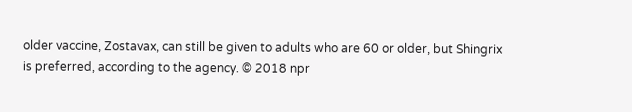older vaccine, Zostavax, can still be given to adults who are 60 or older, but Shingrix is preferred, according to the agency. © 2018 npr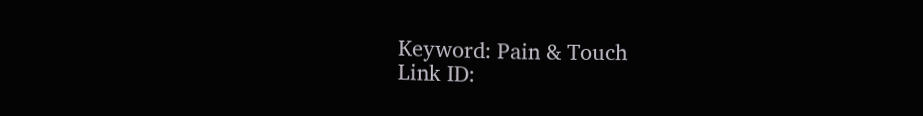Keyword: Pain & Touch
Link ID: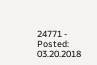24771 - Posted: 03.20.2018